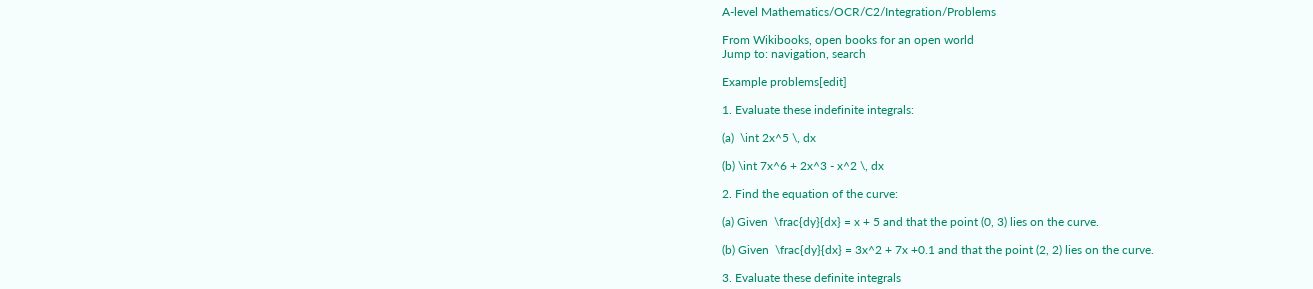A-level Mathematics/OCR/C2/Integration/Problems

From Wikibooks, open books for an open world
Jump to: navigation, search

Example problems[edit]

1. Evaluate these indefinite integrals:

(a)  \int 2x^5 \, dx

(b) \int 7x^6 + 2x^3 - x^2 \, dx

2. Find the equation of the curve:

(a) Given  \frac{dy}{dx} = x + 5 and that the point (0, 3) lies on the curve.

(b) Given  \frac{dy}{dx} = 3x^2 + 7x +0.1 and that the point (2, 2) lies on the curve.

3. Evaluate these definite integrals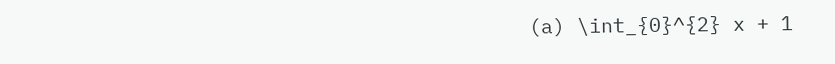(a) \int_{0}^{2} x + 1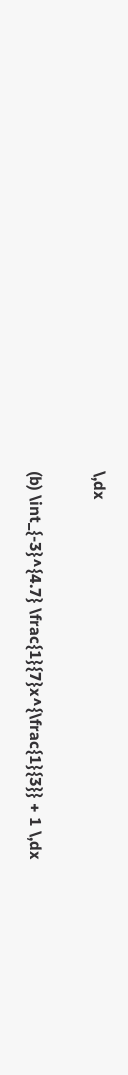\,dx

(b) \int_{-3}^{4.7} \frac{1}{7}x^{\frac{1}{3}} + 1 \,dx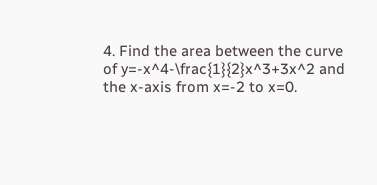4. Find the area between the curve of y=-x^4-\frac{1}{2}x^3+3x^2 and the x-axis from x=-2 to x=0.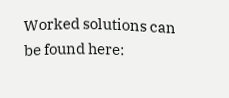Worked solutions can be found here: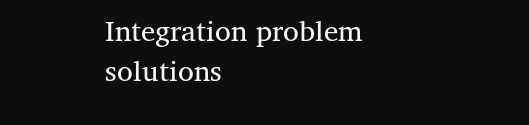Integration problem solutions